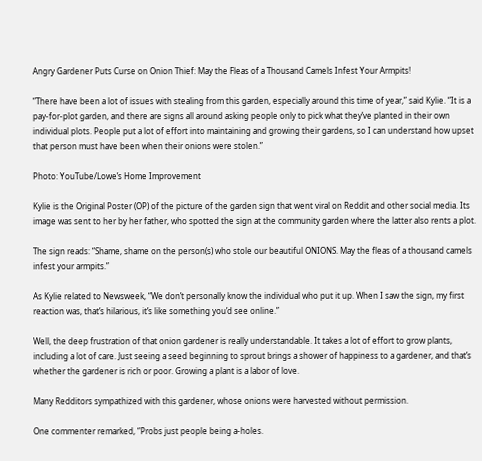Angry Gardener Puts Curse on Onion Thief: May the Fleas of a Thousand Camels Infest Your Armpits!

“There have been a lot of issues with stealing from this garden, especially around this time of year,” said Kylie. “It is a pay-for-plot garden, and there are signs all around asking people only to pick what they’ve planted in their own individual plots. People put a lot of effort into maintaining and growing their gardens, so I can understand how upset that person must have been when their onions were stolen.”

Photo: YouTube/Lowe’s Home Improvement

Kylie is the Original Poster (OP) of the picture of the garden sign that went viral on Reddit and other social media. Its image was sent to her by her father, who spotted the sign at the community garden where the latter also rents a plot.

The sign reads: “Shame, shame on the person(s) who stole our beautiful ONIONS. May the fleas of a thousand camels infest your armpits.”

As Kylie related to Newsweek, “We don’t personally know the individual who put it up. When I saw the sign, my first reaction was, that’s hilarious, it’s like something you’d see online.”

Well, the deep frustration of that onion gardener is really understandable. It takes a lot of effort to grow plants, including a lot of care. Just seeing a seed beginning to sprout brings a shower of happiness to a gardener, and that’s whether the gardener is rich or poor. Growing a plant is a labor of love.

Many Redditors sympathized with this gardener, whose onions were harvested without permission.

One commenter remarked, “Probs just people being a-holes.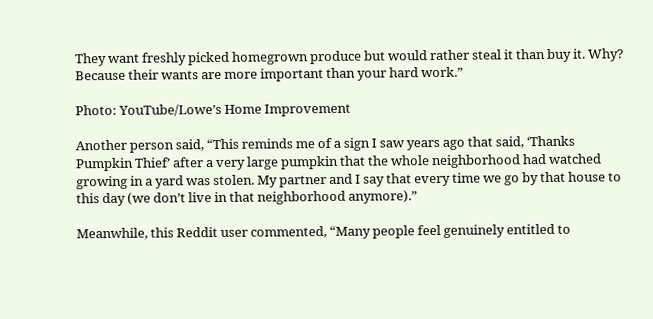They want freshly picked homegrown produce but would rather steal it than buy it. Why? Because their wants are more important than your hard work.”

Photo: YouTube/Lowe’s Home Improvement

Another person said, “This reminds me of a sign I saw years ago that said, ‘Thanks Pumpkin Thief’ after a very large pumpkin that the whole neighborhood had watched growing in a yard was stolen. My partner and I say that every time we go by that house to this day (we don’t live in that neighborhood anymore).”

Meanwhile, this Reddit user commented, “Many people feel genuinely entitled to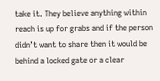take it. They believe anything within reach is up for grabs and if the person didn’t want to share then it would be behind a locked gate or a clear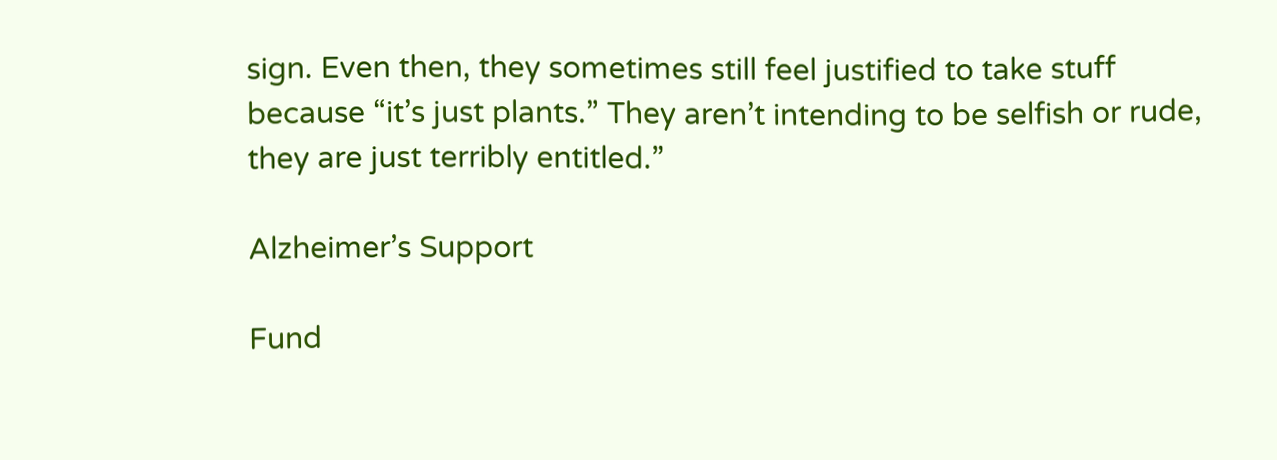sign. Even then, they sometimes still feel justified to take stuff because “it’s just plants.” They aren’t intending to be selfish or rude, they are just terribly entitled.”

Alzheimer’s Support

Fund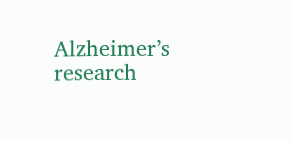Alzheimer’s research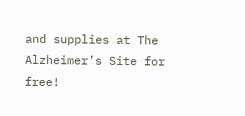and supplies at The Alzheimer’s Site for free!